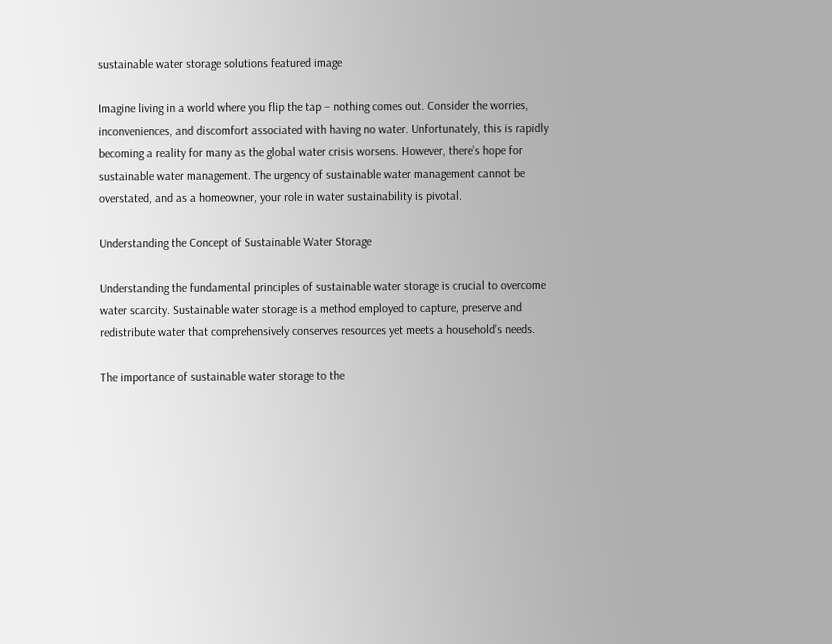sustainable water storage solutions featured image

Imagine living in a world where you flip the tap – nothing comes out. Consider the worries, inconveniences, and discomfort associated with having no water. Unfortunately, this is rapidly becoming a reality for many as the global water crisis worsens. However, there’s hope for sustainable water management. The urgency of sustainable water management cannot be overstated, and as a homeowner, your role in water sustainability is pivotal.

Understanding the Concept of Sustainable Water Storage

Understanding the fundamental principles of sustainable water storage is crucial to overcome water scarcity. Sustainable water storage is a method employed to capture, preserve and redistribute water that comprehensively conserves resources yet meets a household’s needs.

The importance of sustainable water storage to the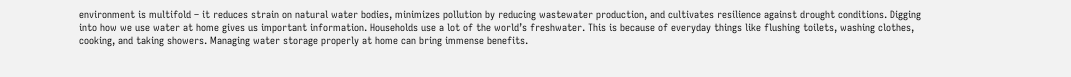environment is multifold – it reduces strain on natural water bodies, minimizes pollution by reducing wastewater production, and cultivates resilience against drought conditions. Digging into how we use water at home gives us important information. Households use a lot of the world’s freshwater. This is because of everyday things like flushing toilets, washing clothes, cooking, and taking showers. Managing water storage properly at home can bring immense benefits.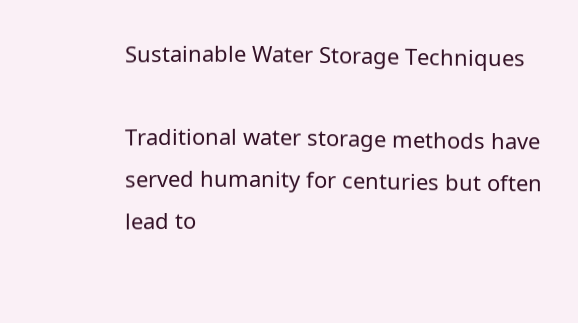Sustainable Water Storage Techniques

Traditional water storage methods have served humanity for centuries but often lead to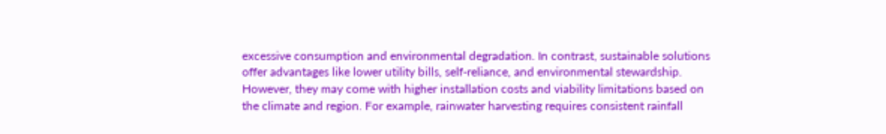excessive consumption and environmental degradation. In contrast, sustainable solutions offer advantages like lower utility bills, self-reliance, and environmental stewardship. However, they may come with higher installation costs and viability limitations based on the climate and region. For example, rainwater harvesting requires consistent rainfall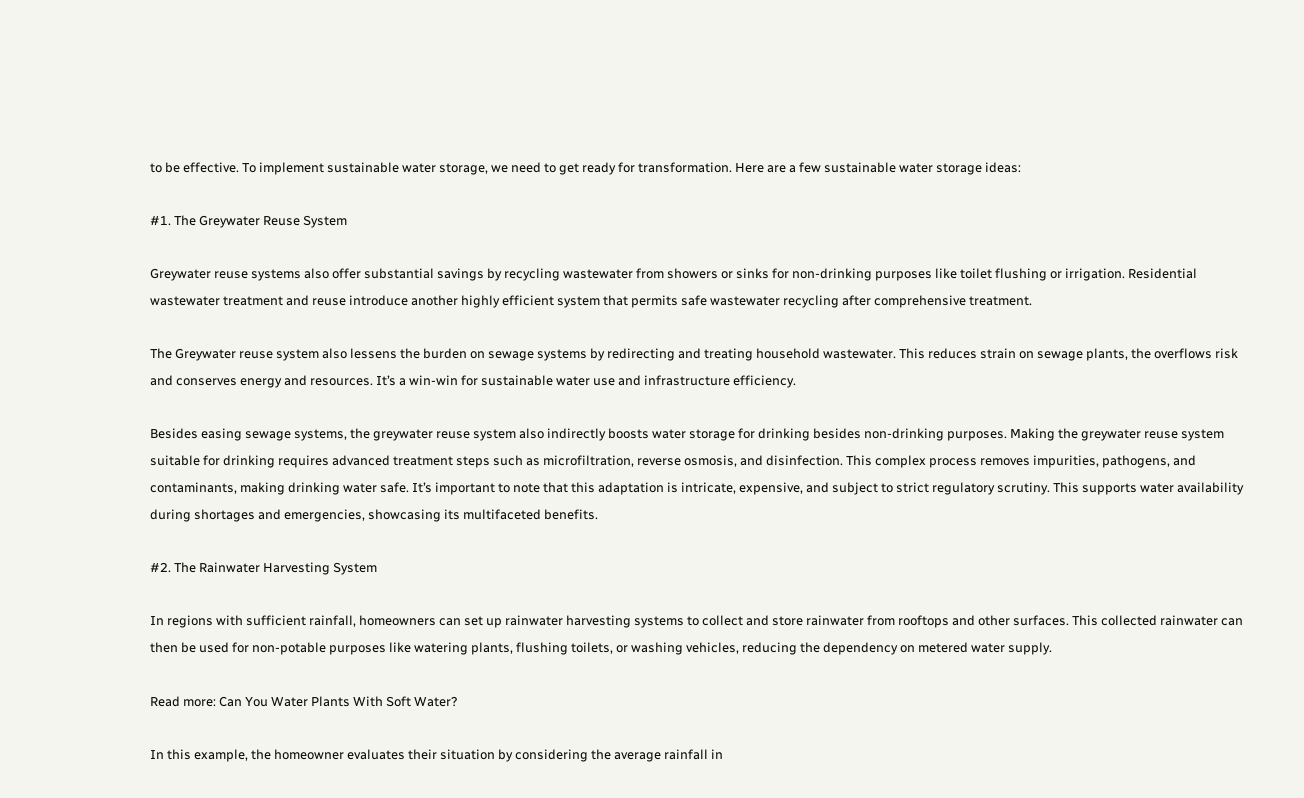to be effective. To implement sustainable water storage, we need to get ready for transformation. Here are a few sustainable water storage ideas:

#1. The Greywater Reuse System

Greywater reuse systems also offer substantial savings by recycling wastewater from showers or sinks for non-drinking purposes like toilet flushing or irrigation. Residential wastewater treatment and reuse introduce another highly efficient system that permits safe wastewater recycling after comprehensive treatment.

The Greywater reuse system also lessens the burden on sewage systems by redirecting and treating household wastewater. This reduces strain on sewage plants, the overflows risk and conserves energy and resources. It’s a win-win for sustainable water use and infrastructure efficiency.

Besides easing sewage systems, the greywater reuse system also indirectly boosts water storage for drinking besides non-drinking purposes. Making the greywater reuse system suitable for drinking requires advanced treatment steps such as microfiltration, reverse osmosis, and disinfection. This complex process removes impurities, pathogens, and contaminants, making drinking water safe. It’s important to note that this adaptation is intricate, expensive, and subject to strict regulatory scrutiny. This supports water availability during shortages and emergencies, showcasing its multifaceted benefits.

#2. The Rainwater Harvesting System

In regions with sufficient rainfall, homeowners can set up rainwater harvesting systems to collect and store rainwater from rooftops and other surfaces. This collected rainwater can then be used for non-potable purposes like watering plants, flushing toilets, or washing vehicles, reducing the dependency on metered water supply.

Read more: Can You Water Plants With Soft Water?

In this example, the homeowner evaluates their situation by considering the average rainfall in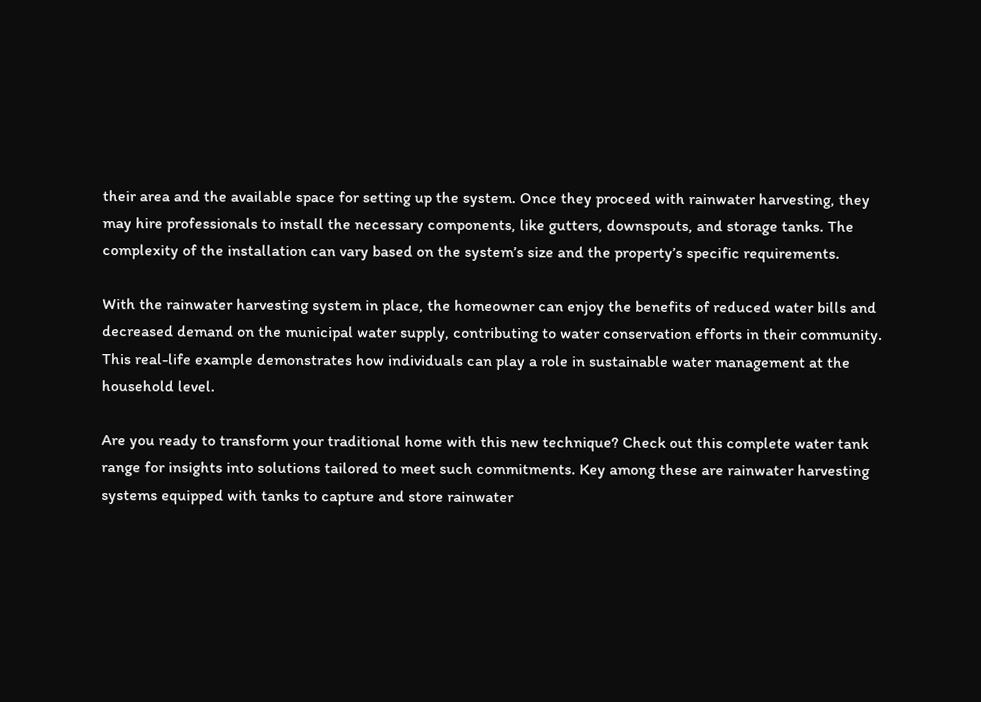their area and the available space for setting up the system. Once they proceed with rainwater harvesting, they may hire professionals to install the necessary components, like gutters, downspouts, and storage tanks. The complexity of the installation can vary based on the system’s size and the property’s specific requirements.

With the rainwater harvesting system in place, the homeowner can enjoy the benefits of reduced water bills and decreased demand on the municipal water supply, contributing to water conservation efforts in their community. This real-life example demonstrates how individuals can play a role in sustainable water management at the household level.

Are you ready to transform your traditional home with this new technique? Check out this complete water tank range for insights into solutions tailored to meet such commitments. Key among these are rainwater harvesting systems equipped with tanks to capture and store rainwater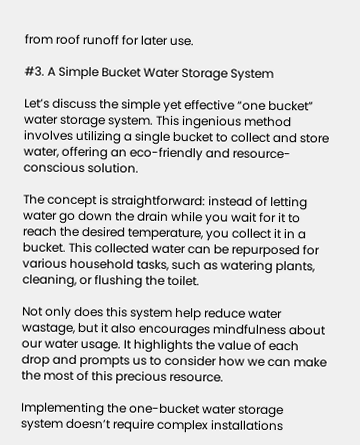from roof runoff for later use.

#3. A Simple Bucket Water Storage System

Let’s discuss the simple yet effective “one bucket” water storage system. This ingenious method involves utilizing a single bucket to collect and store water, offering an eco-friendly and resource-conscious solution.

The concept is straightforward: instead of letting water go down the drain while you wait for it to reach the desired temperature, you collect it in a bucket. This collected water can be repurposed for various household tasks, such as watering plants, cleaning, or flushing the toilet.

Not only does this system help reduce water wastage, but it also encourages mindfulness about our water usage. It highlights the value of each drop and prompts us to consider how we can make the most of this precious resource.

Implementing the one-bucket water storage system doesn’t require complex installations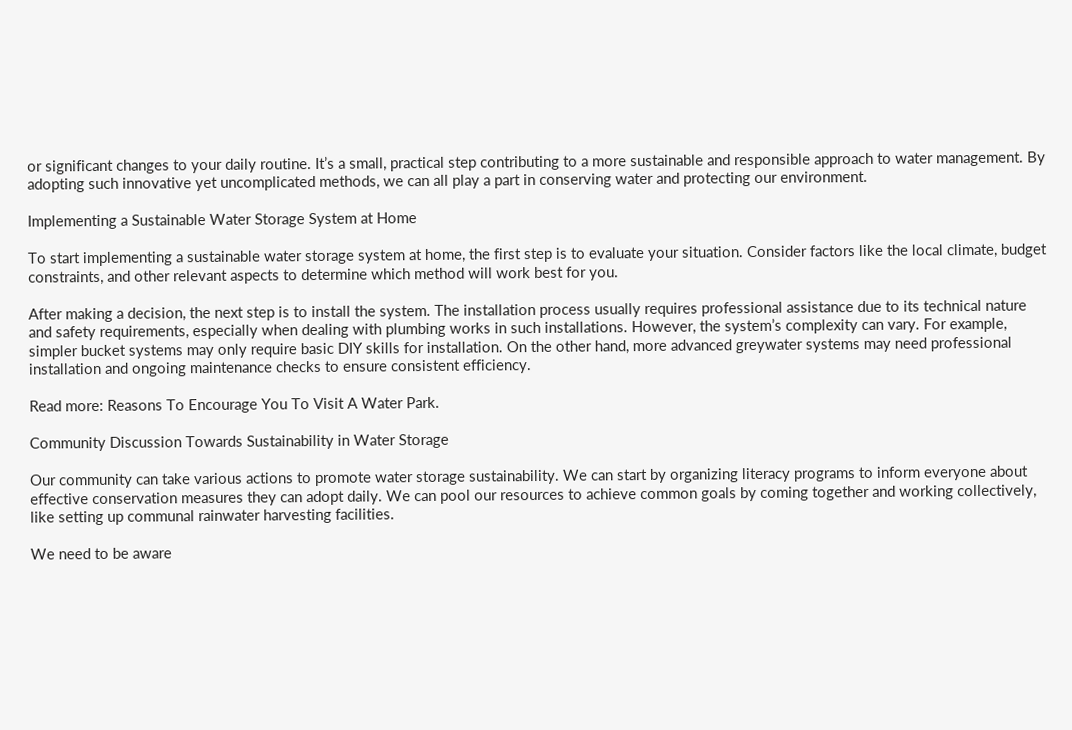or significant changes to your daily routine. It’s a small, practical step contributing to a more sustainable and responsible approach to water management. By adopting such innovative yet uncomplicated methods, we can all play a part in conserving water and protecting our environment.

Implementing a Sustainable Water Storage System at Home

To start implementing a sustainable water storage system at home, the first step is to evaluate your situation. Consider factors like the local climate, budget constraints, and other relevant aspects to determine which method will work best for you.

After making a decision, the next step is to install the system. The installation process usually requires professional assistance due to its technical nature and safety requirements, especially when dealing with plumbing works in such installations. However, the system’s complexity can vary. For example, simpler bucket systems may only require basic DIY skills for installation. On the other hand, more advanced greywater systems may need professional installation and ongoing maintenance checks to ensure consistent efficiency.

Read more: Reasons To Encourage You To Visit A Water Park.

Community Discussion Towards Sustainability in Water Storage

Our community can take various actions to promote water storage sustainability. We can start by organizing literacy programs to inform everyone about effective conservation measures they can adopt daily. We can pool our resources to achieve common goals by coming together and working collectively, like setting up communal rainwater harvesting facilities.

We need to be aware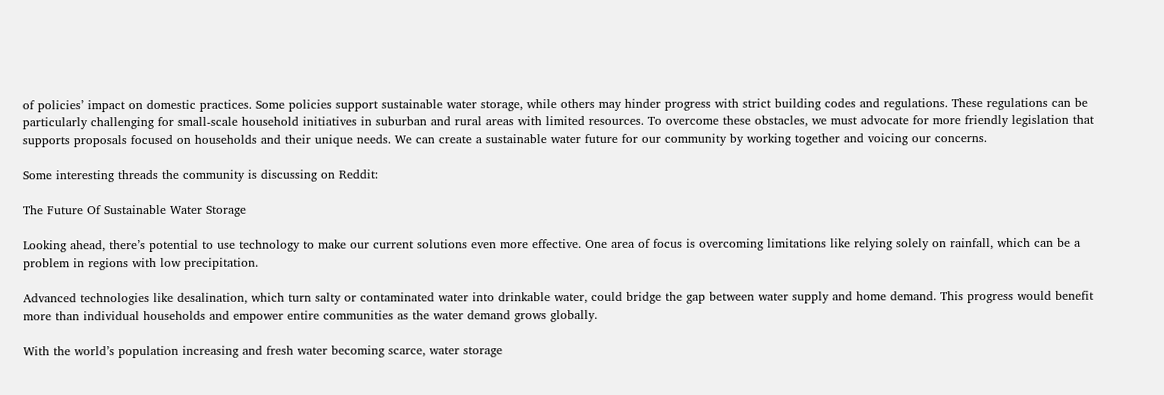of policies’ impact on domestic practices. Some policies support sustainable water storage, while others may hinder progress with strict building codes and regulations. These regulations can be particularly challenging for small-scale household initiatives in suburban and rural areas with limited resources. To overcome these obstacles, we must advocate for more friendly legislation that supports proposals focused on households and their unique needs. We can create a sustainable water future for our community by working together and voicing our concerns.

Some interesting threads the community is discussing on Reddit:

The Future Of Sustainable Water Storage

Looking ahead, there’s potential to use technology to make our current solutions even more effective. One area of focus is overcoming limitations like relying solely on rainfall, which can be a problem in regions with low precipitation.

Advanced technologies like desalination, which turn salty or contaminated water into drinkable water, could bridge the gap between water supply and home demand. This progress would benefit more than individual households and empower entire communities as the water demand grows globally.

With the world’s population increasing and fresh water becoming scarce, water storage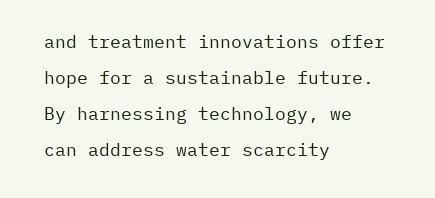and treatment innovations offer hope for a sustainable future. By harnessing technology, we can address water scarcity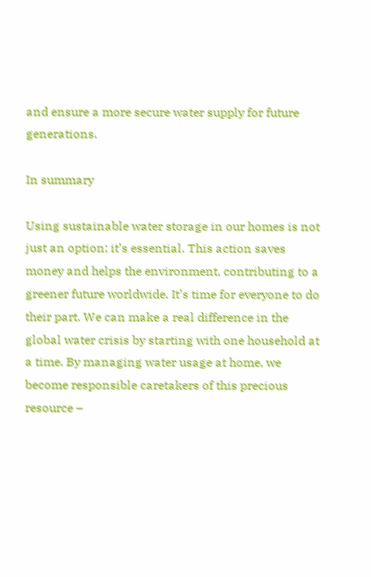and ensure a more secure water supply for future generations.

In summary

Using sustainable water storage in our homes is not just an option; it’s essential. This action saves money and helps the environment, contributing to a greener future worldwide. It’s time for everyone to do their part. We can make a real difference in the global water crisis by starting with one household at a time. By managing water usage at home, we become responsible caretakers of this precious resource –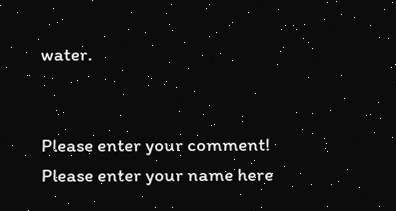water.


Please enter your comment!
Please enter your name here